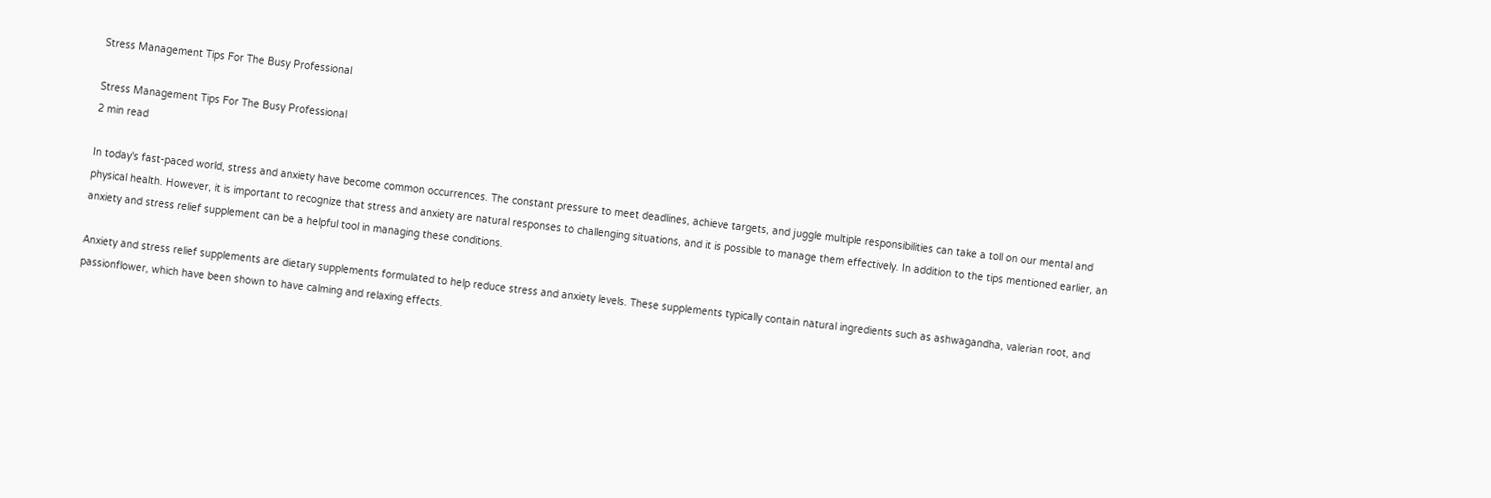Stress Management Tips For The Busy Professional

Stress Management Tips For The Busy Professional
2 min read

In today's fast-paced world, stress and anxiety have become common occurrences. The constant pressure to meet deadlines, achieve targets, and juggle multiple responsibilities can take a toll on our mental and physical health. However, it is important to recognize that stress and anxiety are natural responses to challenging situations, and it is possible to manage them effectively. In addition to the tips mentioned earlier, an anxiety and stress relief supplement can be a helpful tool in managing these conditions.

Anxiety and stress relief supplements are dietary supplements formulated to help reduce stress and anxiety levels. These supplements typically contain natural ingredients such as ashwagandha, valerian root, and passionflower, which have been shown to have calming and relaxing effects.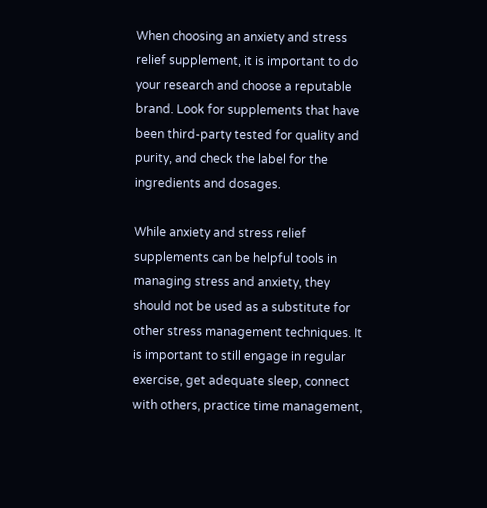When choosing an anxiety and stress relief supplement, it is important to do your research and choose a reputable brand. Look for supplements that have been third-party tested for quality and purity, and check the label for the ingredients and dosages.

While anxiety and stress relief supplements can be helpful tools in managing stress and anxiety, they should not be used as a substitute for other stress management techniques. It is important to still engage in regular exercise, get adequate sleep, connect with others, practice time management,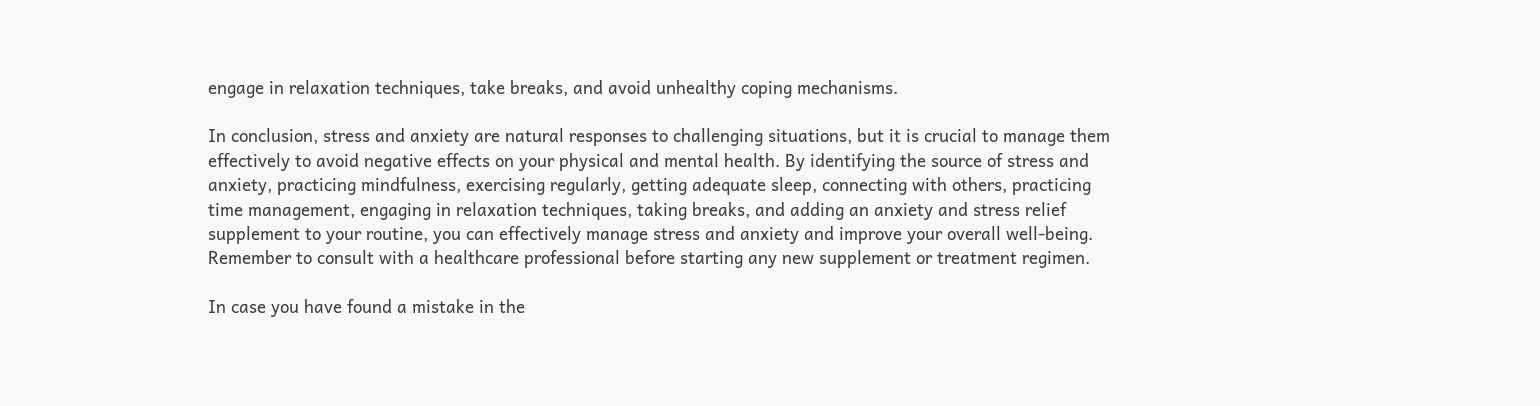engage in relaxation techniques, take breaks, and avoid unhealthy coping mechanisms.

In conclusion, stress and anxiety are natural responses to challenging situations, but it is crucial to manage them effectively to avoid negative effects on your physical and mental health. By identifying the source of stress and anxiety, practicing mindfulness, exercising regularly, getting adequate sleep, connecting with others, practicing time management, engaging in relaxation techniques, taking breaks, and adding an anxiety and stress relief supplement to your routine, you can effectively manage stress and anxiety and improve your overall well-being. Remember to consult with a healthcare professional before starting any new supplement or treatment regimen.

In case you have found a mistake in the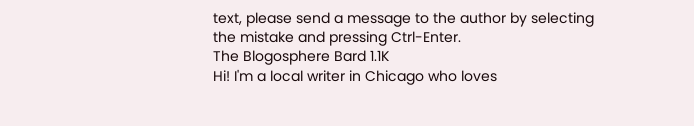text, please send a message to the author by selecting the mistake and pressing Ctrl-Enter.
The Blogosphere Bard 1.1K
Hi! I'm a local writer in Chicago who loves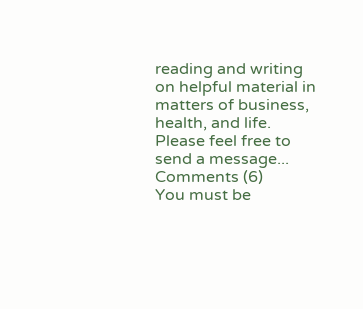reading and writing on helpful material in matters of business, health, and life. Please feel free to send a message...
Comments (6)
You must be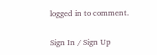logged in to comment.

Sign In / Sign Up